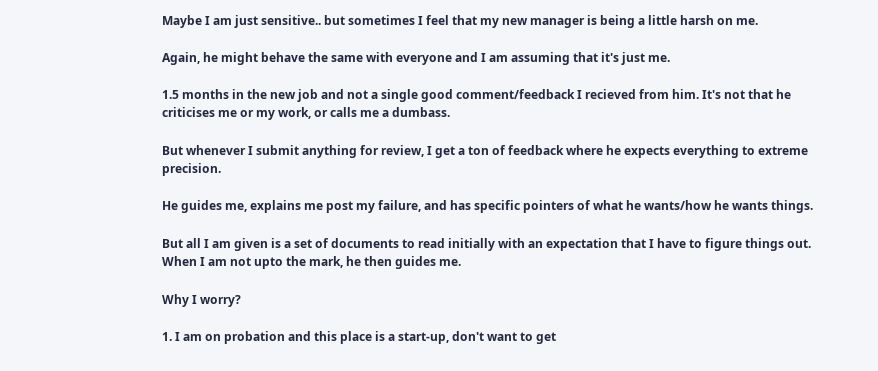Maybe I am just sensitive.. but sometimes I feel that my new manager is being a little harsh on me.

Again, he might behave the same with everyone and I am assuming that it's just me.

1.5 months in the new job and not a single good comment/feedback I recieved from him. It's not that he criticises me or my work, or calls me a dumbass.

But whenever I submit anything for review, I get a ton of feedback where he expects everything to extreme precision.

He guides me, explains me post my failure, and has specific pointers of what he wants/how he wants things.

But all I am given is a set of documents to read initially with an expectation that I have to figure things out. When I am not upto the mark, he then guides me.

Why I worry?

1. I am on probation and this place is a start-up, don't want to get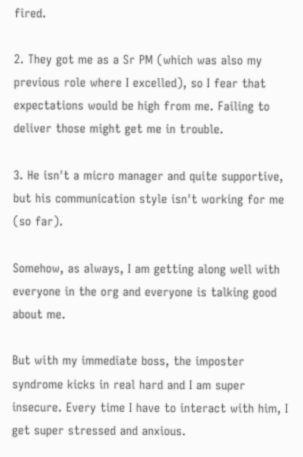fired.

2. They got me as a Sr PM (which was also my previous role where I excelled), so I fear that expectations would be high from me. Failing to deliver those might get me in trouble.

3. He isn't a micro manager and quite supportive, but his communication style isn't working for me (so far).

Somehow, as always, I am getting along well with everyone in the org and everyone is talking good about me.

But with my immediate boss, the imposter syndrome kicks in real hard and I am super insecure. Every time I have to interact with him, I get super stressed and anxious.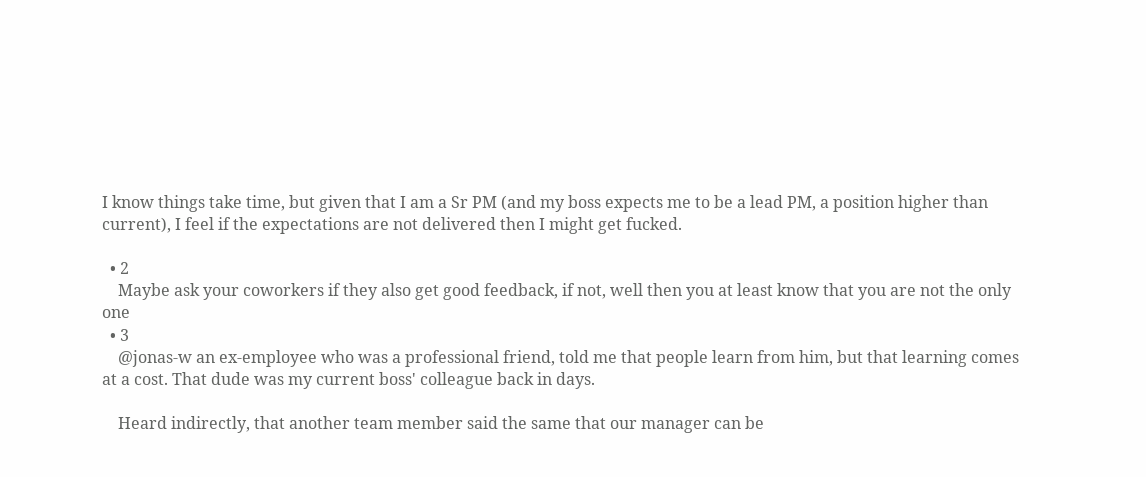I know things take time, but given that I am a Sr PM (and my boss expects me to be a lead PM, a position higher than current), I feel if the expectations are not delivered then I might get fucked.

  • 2
    Maybe ask your coworkers if they also get good feedback, if not, well then you at least know that you are not the only one
  • 3
    @jonas-w an ex-employee who was a professional friend, told me that people learn from him, but that learning comes at a cost. That dude was my current boss' colleague back in days.

    Heard indirectly, that another team member said the same that our manager can be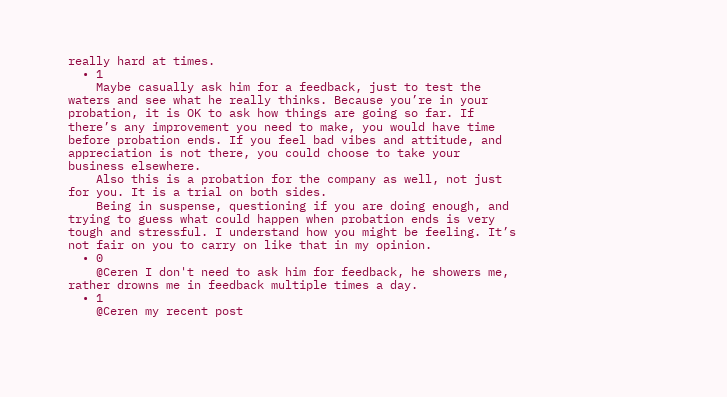really hard at times.
  • 1
    Maybe casually ask him for a feedback, just to test the waters and see what he really thinks. Because you’re in your probation, it is OK to ask how things are going so far. If there’s any improvement you need to make, you would have time before probation ends. If you feel bad vibes and attitude, and appreciation is not there, you could choose to take your business elsewhere.
    Also this is a probation for the company as well, not just for you. It is a trial on both sides.
    Being in suspense, questioning if you are doing enough, and trying to guess what could happen when probation ends is very tough and stressful. I understand how you might be feeling. It’s not fair on you to carry on like that in my opinion.
  • 0
    @Ceren I don't need to ask him for feedback, he showers me, rather drowns me in feedback multiple times a day.
  • 1
    @Ceren my recent post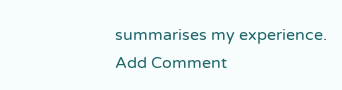summarises my experience.
Add Comment